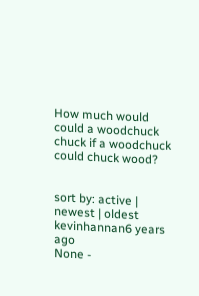How much would could a woodchuck chuck if a woodchuck could chuck wood?


sort by: active | newest | oldest
kevinhannan6 years ago
None -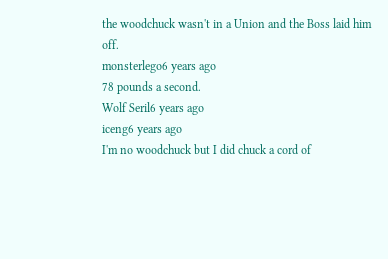the woodchuck wasn't in a Union and the Boss laid him off.
monsterlego6 years ago
78 pounds a second.
Wolf Seril6 years ago
iceng6 years ago
I'm no woodchuck but I did chuck a cord of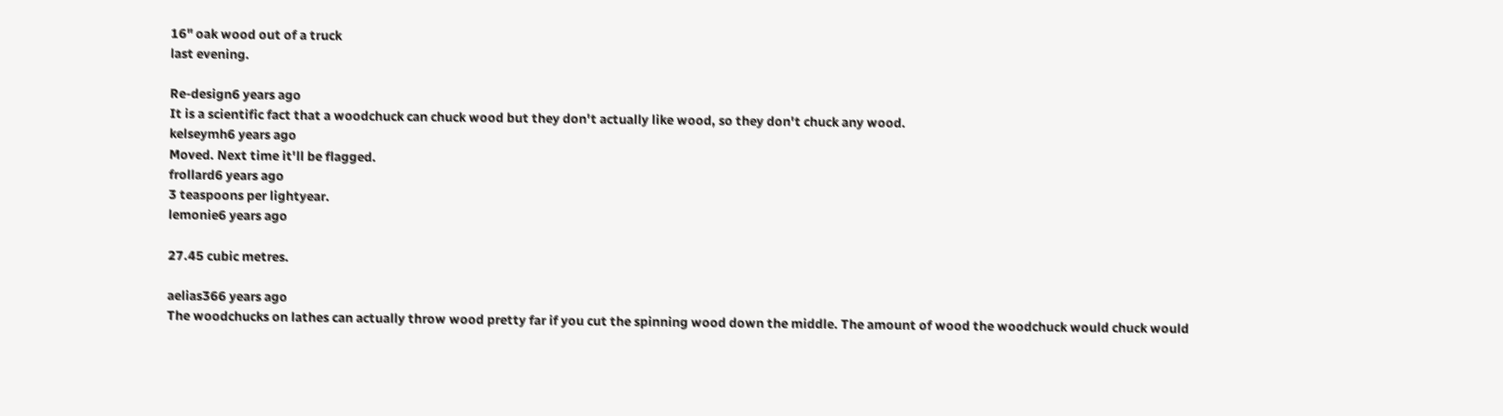16" oak wood out of a truck
last evening.

Re-design6 years ago
It is a scientific fact that a woodchuck can chuck wood but they don't actually like wood, so they don't chuck any wood.
kelseymh6 years ago
Moved. Next time it'll be flagged.
frollard6 years ago
3 teaspoons per lightyear.
lemonie6 years ago

27.45 cubic metres.

aelias366 years ago
The woodchucks on lathes can actually throw wood pretty far if you cut the spinning wood down the middle. The amount of wood the woodchuck would chuck would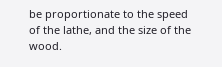be proportionate to the speed of the lathe, and the size of the wood.